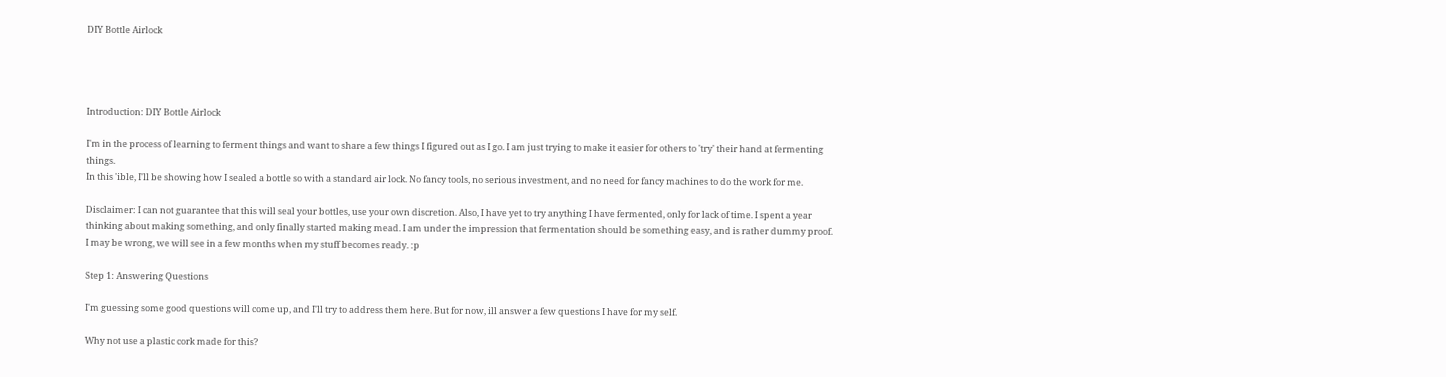DIY Bottle Airlock




Introduction: DIY Bottle Airlock

I'm in the process of learning to ferment things and want to share a few things I figured out as I go. I am just trying to make it easier for others to 'try' their hand at fermenting things.
In this 'ible, I'll be showing how I sealed a bottle so with a standard air lock. No fancy tools, no serious investment, and no need for fancy machines to do the work for me.

Disclaimer: I can not guarantee that this will seal your bottles, use your own discretion. Also, I have yet to try anything I have fermented, only for lack of time. I spent a year thinking about making something, and only finally started making mead. I am under the impression that fermentation should be something easy, and is rather dummy proof. I may be wrong, we will see in a few months when my stuff becomes ready. :p

Step 1: Answering Questions

I'm guessing some good questions will come up, and I'll try to address them here. But for now, ill answer a few questions I have for my self.

Why not use a plastic cork made for this?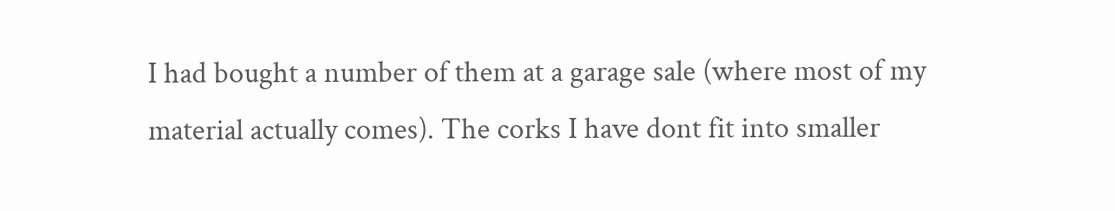I had bought a number of them at a garage sale (where most of my material actually comes). The corks I have dont fit into smaller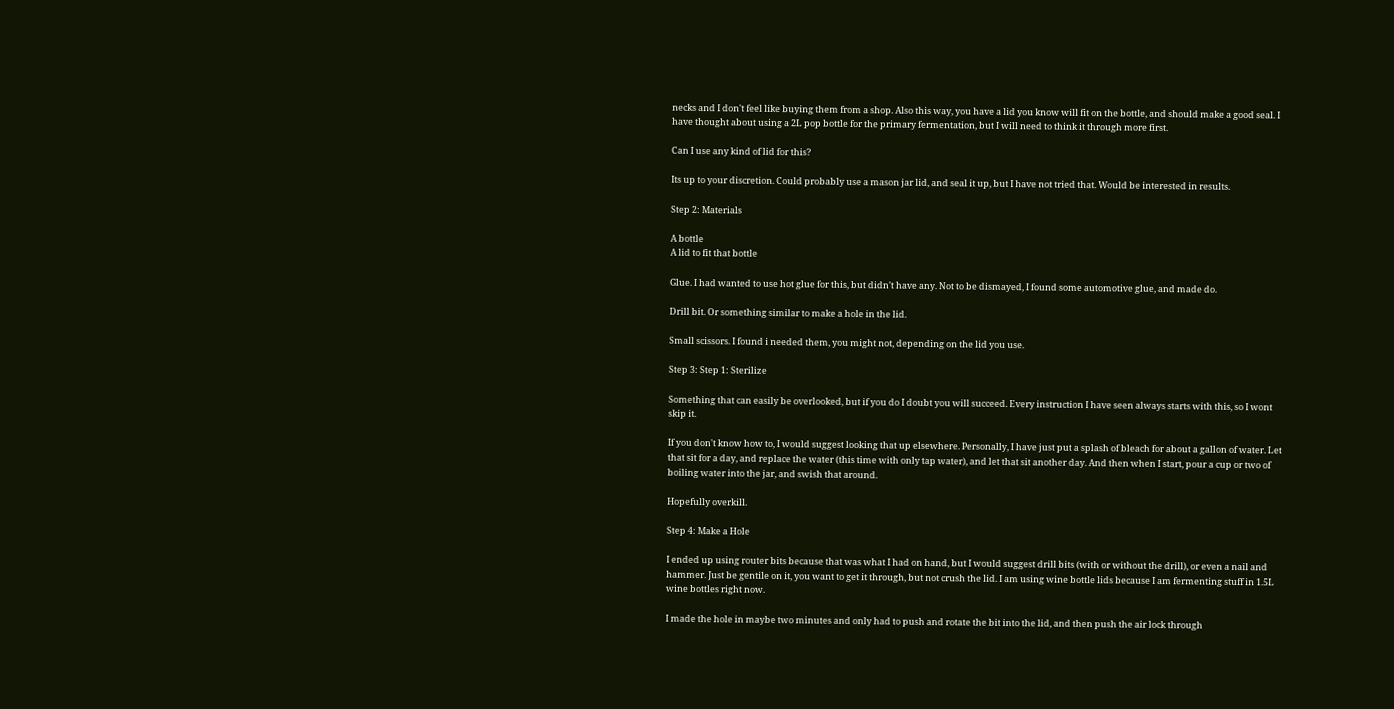necks and I don't feel like buying them from a shop. Also this way, you have a lid you know will fit on the bottle, and should make a good seal. I have thought about using a 2L pop bottle for the primary fermentation, but I will need to think it through more first.

Can I use any kind of lid for this?

Its up to your discretion. Could probably use a mason jar lid, and seal it up, but I have not tried that. Would be interested in results.

Step 2: Materials

A bottle
A lid to fit that bottle

Glue. I had wanted to use hot glue for this, but didn't have any. Not to be dismayed, I found some automotive glue, and made do.

Drill bit. Or something similar to make a hole in the lid.

Small scissors. I found i needed them, you might not, depending on the lid you use.

Step 3: Step 1: Sterilize

Something that can easily be overlooked, but if you do I doubt you will succeed. Every instruction I have seen always starts with this, so I wont skip it.

If you don't know how to, I would suggest looking that up elsewhere. Personally, I have just put a splash of bleach for about a gallon of water. Let that sit for a day, and replace the water (this time with only tap water), and let that sit another day. And then when I start, pour a cup or two of boiling water into the jar, and swish that around.

Hopefully overkill.

Step 4: Make a Hole

I ended up using router bits because that was what I had on hand, but I would suggest drill bits (with or without the drill), or even a nail and hammer. Just be gentile on it, you want to get it through, but not crush the lid. I am using wine bottle lids because I am fermenting stuff in 1.5L wine bottles right now.

I made the hole in maybe two minutes and only had to push and rotate the bit into the lid, and then push the air lock through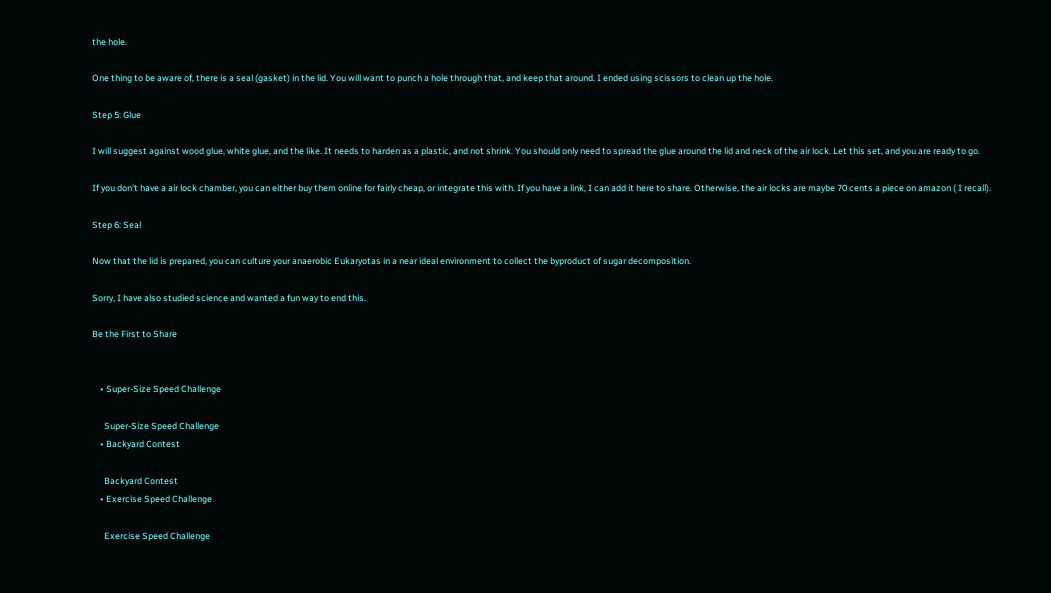the hole.

One thing to be aware of, there is a seal (gasket) in the lid. You will want to punch a hole through that, and keep that around. I ended using scissors to clean up the hole.

Step 5: Glue

I will suggest against wood glue, white glue, and the like. It needs to harden as a plastic, and not shrink. You should only need to spread the glue around the lid and neck of the air lock. Let this set, and you are ready to go.

If you don't have a air lock chamber, you can either buy them online for fairly cheap, or integrate this with. If you have a link, I can add it here to share. Otherwise, the air locks are maybe 70 cents a piece on amazon ( I recall).

Step 6: Seal

Now that the lid is prepared, you can culture your anaerobic Eukaryotas in a near ideal environment to collect the byproduct of sugar decomposition.

Sorry, I have also studied science and wanted a fun way to end this.

Be the First to Share


    • Super-Size Speed Challenge

      Super-Size Speed Challenge
    • Backyard Contest

      Backyard Contest
    • Exercise Speed Challenge

      Exercise Speed Challenge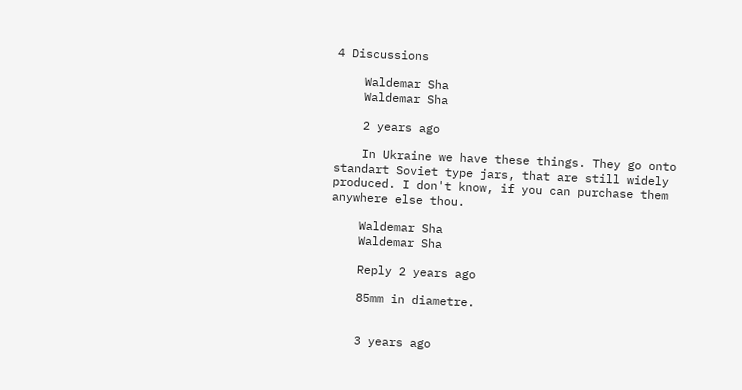4 Discussions

    Waldemar Sha
    Waldemar Sha

    2 years ago

    In Ukraine we have these things. They go onto standart Soviet type jars, that are still widely produced. I don't know, if you can purchase them anywhere else thou.

    Waldemar Sha
    Waldemar Sha

    Reply 2 years ago

    85mm in diametre.


    3 years ago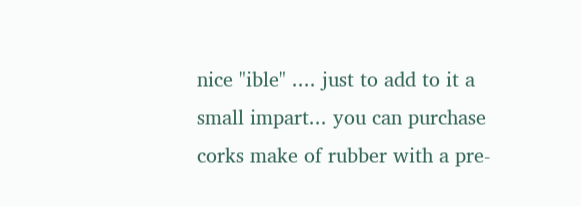nice "ible" .... just to add to it a small impart... you can purchase corks make of rubber with a pre-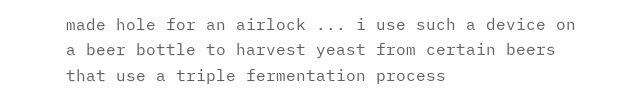made hole for an airlock ... i use such a device on a beer bottle to harvest yeast from certain beers that use a triple fermentation process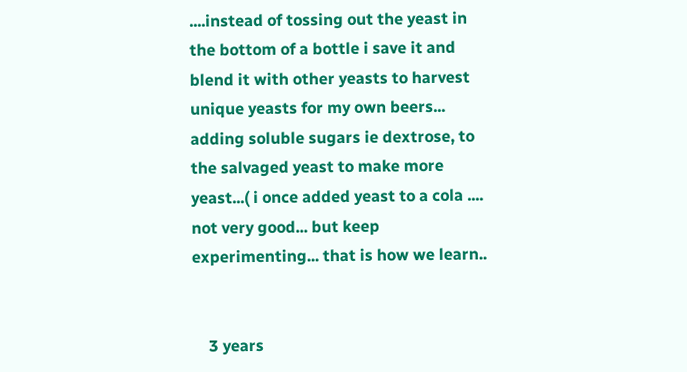....instead of tossing out the yeast in the bottom of a bottle i save it and blend it with other yeasts to harvest unique yeasts for my own beers... adding soluble sugars ie dextrose, to the salvaged yeast to make more yeast...( i once added yeast to a cola .... not very good... but keep experimenting... that is how we learn..


    3 years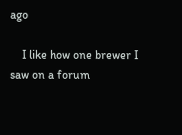ago

    I like how one brewer I saw on a forum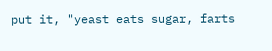put it, "yeast eats sugar, farts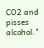CO2 and pisses alcohol."